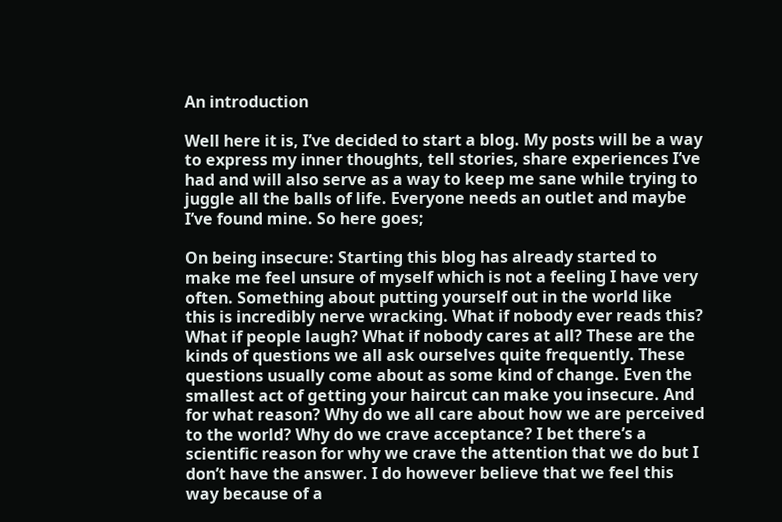An introduction

Well here it is, I’ve decided to start a blog. My posts will be a way to express my inner thoughts, tell stories, share experiences I’ve had and will also serve as a way to keep me sane while trying to juggle all the balls of life. Everyone needs an outlet and maybe I’ve found mine. So here goes;

On being insecure: Starting this blog has already started to make me feel unsure of myself which is not a feeling I have very often. Something about putting yourself out in the world like this is incredibly nerve wracking. What if nobody ever reads this? What if people laugh? What if nobody cares at all? These are the kinds of questions we all ask ourselves quite frequently. These questions usually come about as some kind of change. Even the smallest act of getting your haircut can make you insecure. And for what reason? Why do we all care about how we are perceived to the world? Why do we crave acceptance? I bet there’s a scientific reason for why we crave the attention that we do but I don’t have the answer. I do however believe that we feel this way because of a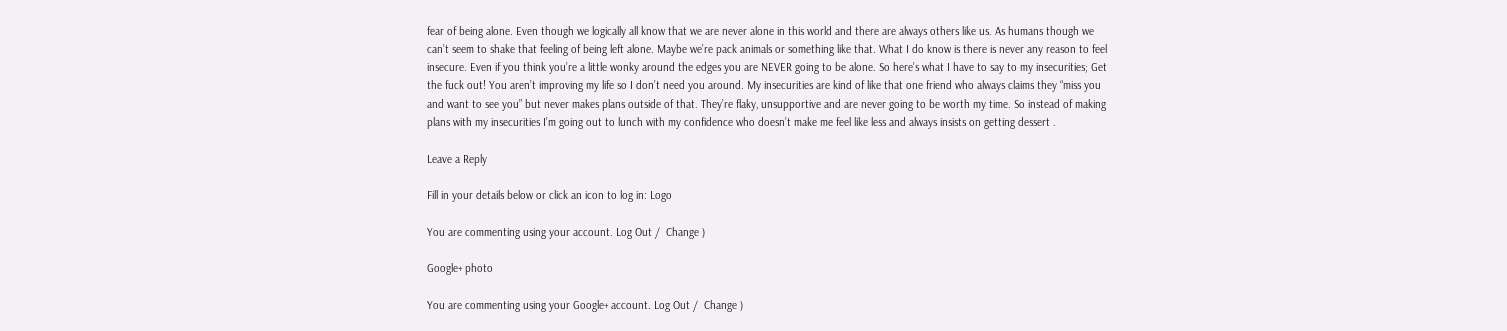fear of being alone. Even though we logically all know that we are never alone in this world and there are always others like us. As humans though we can’t seem to shake that feeling of being left alone. Maybe we’re pack animals or something like that. What I do know is there is never any reason to feel insecure. Even if you think you’re a little wonky around the edges you are NEVER going to be alone. So here’s what I have to say to my insecurities; Get the fuck out! You aren’t improving my life so I don’t need you around. My insecurities are kind of like that one friend who always claims they “miss you and want to see you” but never makes plans outside of that. They’re flaky, unsupportive and are never going to be worth my time. So instead of making plans with my insecurities I’m going out to lunch with my confidence who doesn’t make me feel like less and always insists on getting dessert .

Leave a Reply

Fill in your details below or click an icon to log in: Logo

You are commenting using your account. Log Out /  Change )

Google+ photo

You are commenting using your Google+ account. Log Out /  Change )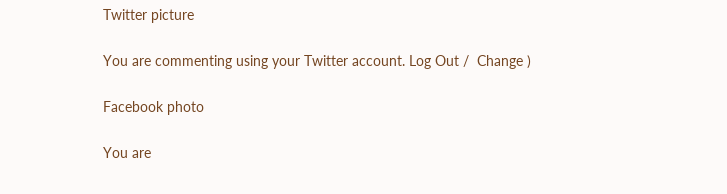Twitter picture

You are commenting using your Twitter account. Log Out /  Change )

Facebook photo

You are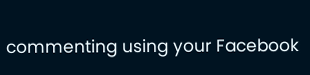commenting using your Facebook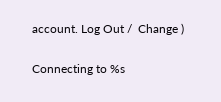account. Log Out /  Change )

Connecting to %s